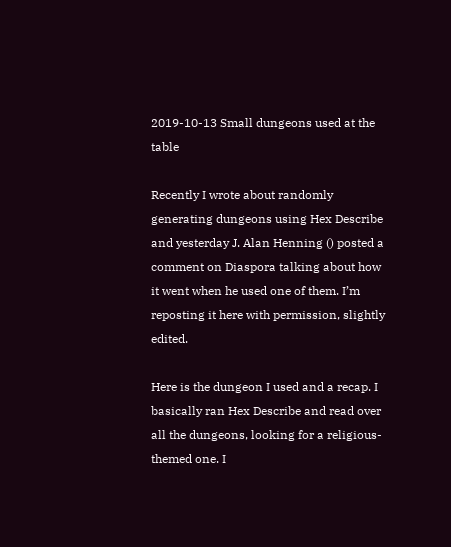2019-10-13 Small dungeons used at the table

Recently I wrote about randomly generating dungeons using Hex Describe and yesterday J. Alan Henning () posted a comment on Diaspora talking about how it went when he used one of them. I’m reposting it here with permission, slightly edited.

Here is the dungeon I used and a recap. I basically ran Hex Describe and read over all the dungeons, looking for a religious-themed one. I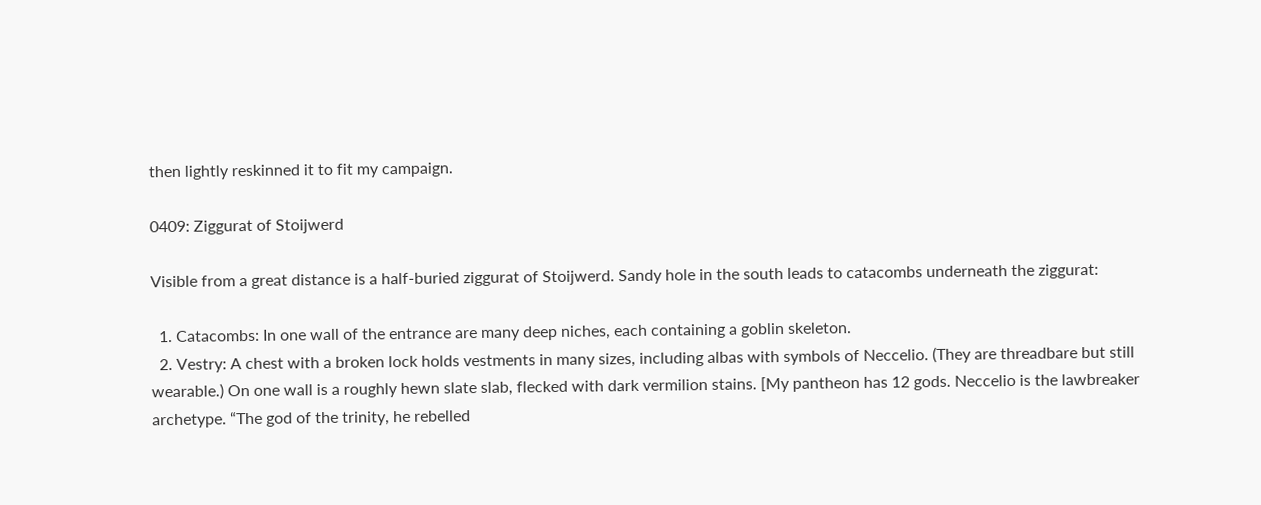then lightly reskinned it to fit my campaign.

0409: Ziggurat of Stoijwerd

Visible from a great distance is a half-buried ziggurat of Stoijwerd. Sandy hole in the south leads to catacombs underneath the ziggurat:

  1. Catacombs: In one wall of the entrance are many deep niches, each containing a goblin skeleton.
  2. Vestry: A chest with a broken lock holds vestments in many sizes, including albas with symbols of Neccelio. (They are threadbare but still wearable.) On one wall is a roughly hewn slate slab, flecked with dark vermilion stains. [My pantheon has 12 gods. Neccelio is the lawbreaker archetype. “The god of the trinity, he rebelled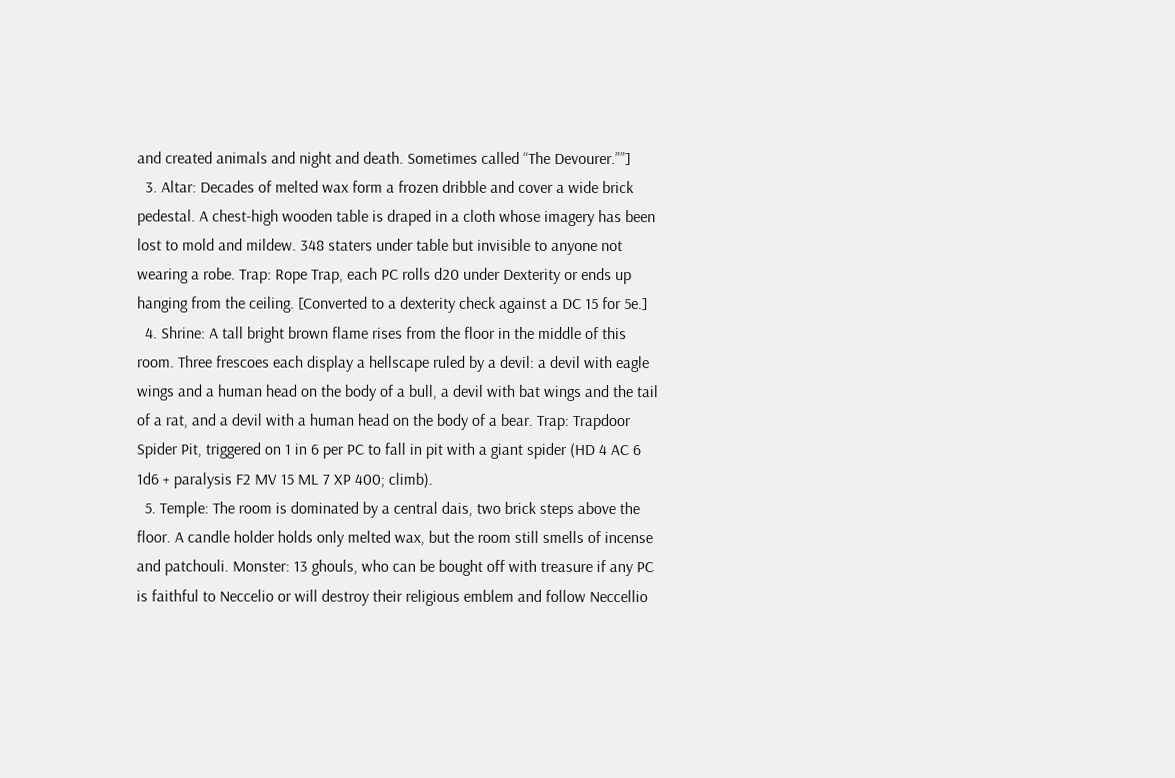and created animals and night and death. Sometimes called “The Devourer.””]
  3. Altar: Decades of melted wax form a frozen dribble and cover a wide brick pedestal. A chest-high wooden table is draped in a cloth whose imagery has been lost to mold and mildew. 348 staters under table but invisible to anyone not wearing a robe. Trap: Rope Trap, each PC rolls d20 under Dexterity or ends up hanging from the ceiling. [Converted to a dexterity check against a DC 15 for 5e.]
  4. Shrine: A tall bright brown flame rises from the floor in the middle of this room. Three frescoes each display a hellscape ruled by a devil: a devil with eagle wings and a human head on the body of a bull, a devil with bat wings and the tail of a rat, and a devil with a human head on the body of a bear. Trap: Trapdoor Spider Pit, triggered on 1 in 6 per PC to fall in pit with a giant spider (HD 4 AC 6 1d6 + paralysis F2 MV 15 ML 7 XP 400; climb).
  5. Temple: The room is dominated by a central dais, two brick steps above the floor. A candle holder holds only melted wax, but the room still smells of incense and patchouli. Monster: 13 ghouls, who can be bought off with treasure if any PC is faithful to Neccelio or will destroy their religious emblem and follow Neccellio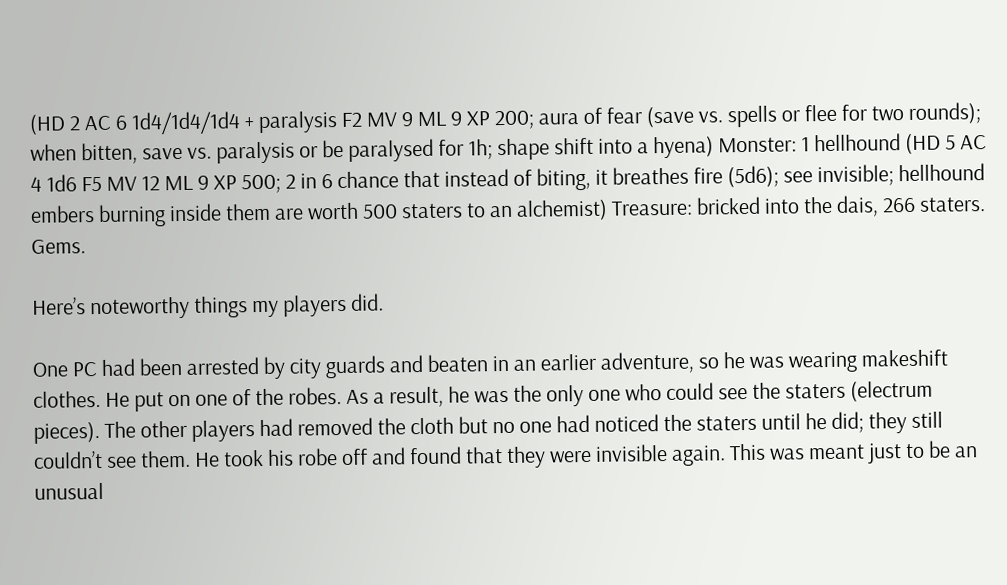(HD 2 AC 6 1d4/1d4/1d4 + paralysis F2 MV 9 ML 9 XP 200; aura of fear (save vs. spells or flee for two rounds); when bitten, save vs. paralysis or be paralysed for 1h; shape shift into a hyena) Monster: 1 hellhound (HD 5 AC 4 1d6 F5 MV 12 ML 9 XP 500; 2 in 6 chance that instead of biting, it breathes fire (5d6); see invisible; hellhound embers burning inside them are worth 500 staters to an alchemist) Treasure: bricked into the dais, 266 staters. Gems.

Here’s noteworthy things my players did.

One PC had been arrested by city guards and beaten in an earlier adventure, so he was wearing makeshift clothes. He put on one of the robes. As a result, he was the only one who could see the staters (electrum pieces). The other players had removed the cloth but no one had noticed the staters until he did; they still couldn’t see them. He took his robe off and found that they were invisible again. This was meant just to be an unusual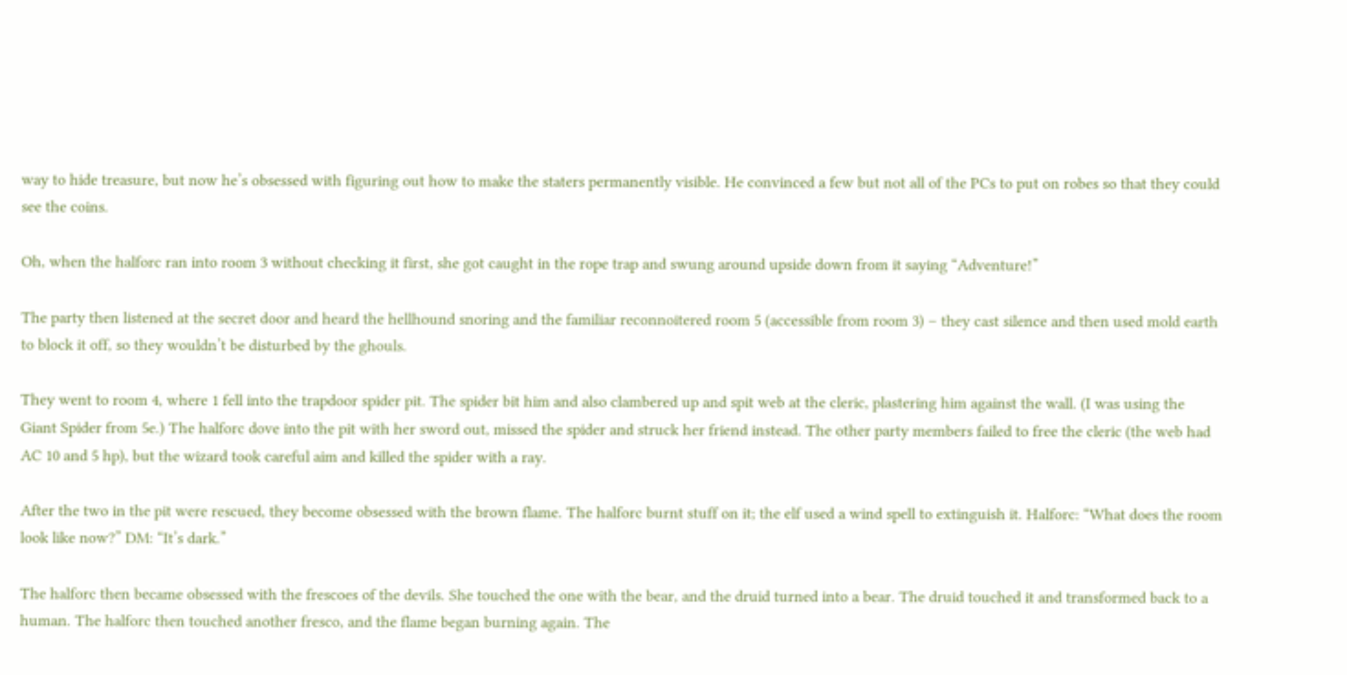way to hide treasure, but now he’s obsessed with figuring out how to make the staters permanently visible. He convinced a few but not all of the PCs to put on robes so that they could see the coins.

Oh, when the halforc ran into room 3 without checking it first, she got caught in the rope trap and swung around upside down from it saying “Adventure!”

The party then listened at the secret door and heard the hellhound snoring and the familiar reconnoitered room 5 (accessible from room 3) – they cast silence and then used mold earth to block it off, so they wouldn’t be disturbed by the ghouls.

They went to room 4, where 1 fell into the trapdoor spider pit. The spider bit him and also clambered up and spit web at the cleric, plastering him against the wall. (I was using the Giant Spider from 5e.) The halforc dove into the pit with her sword out, missed the spider and struck her friend instead. The other party members failed to free the cleric (the web had AC 10 and 5 hp), but the wizard took careful aim and killed the spider with a ray.

After the two in the pit were rescued, they become obsessed with the brown flame. The halforc burnt stuff on it; the elf used a wind spell to extinguish it. Halforc: “What does the room look like now?” DM: “It’s dark.”

The halforc then became obsessed with the frescoes of the devils. She touched the one with the bear, and the druid turned into a bear. The druid touched it and transformed back to a human. The halforc then touched another fresco, and the flame began burning again. The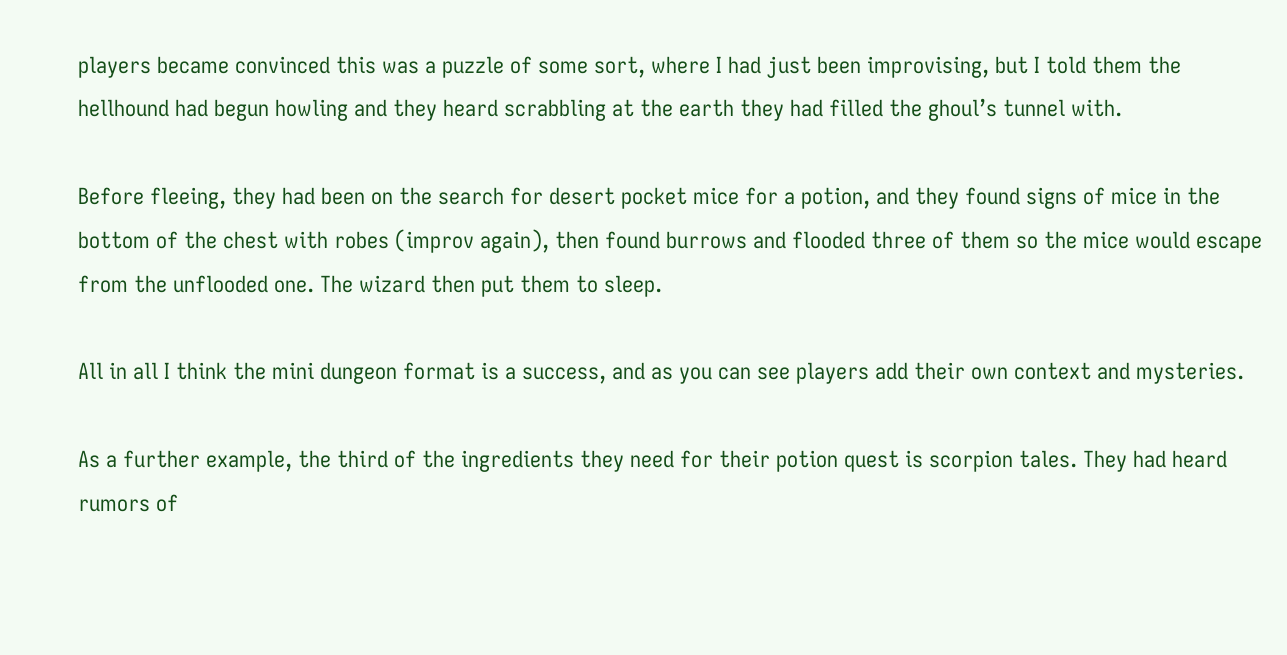players became convinced this was a puzzle of some sort, where I had just been improvising, but I told them the hellhound had begun howling and they heard scrabbling at the earth they had filled the ghoul’s tunnel with.

Before fleeing, they had been on the search for desert pocket mice for a potion, and they found signs of mice in the bottom of the chest with robes (improv again), then found burrows and flooded three of them so the mice would escape from the unflooded one. The wizard then put them to sleep.

All in all I think the mini dungeon format is a success, and as you can see players add their own context and mysteries.

As a further example, the third of the ingredients they need for their potion quest is scorpion tales. They had heard rumors of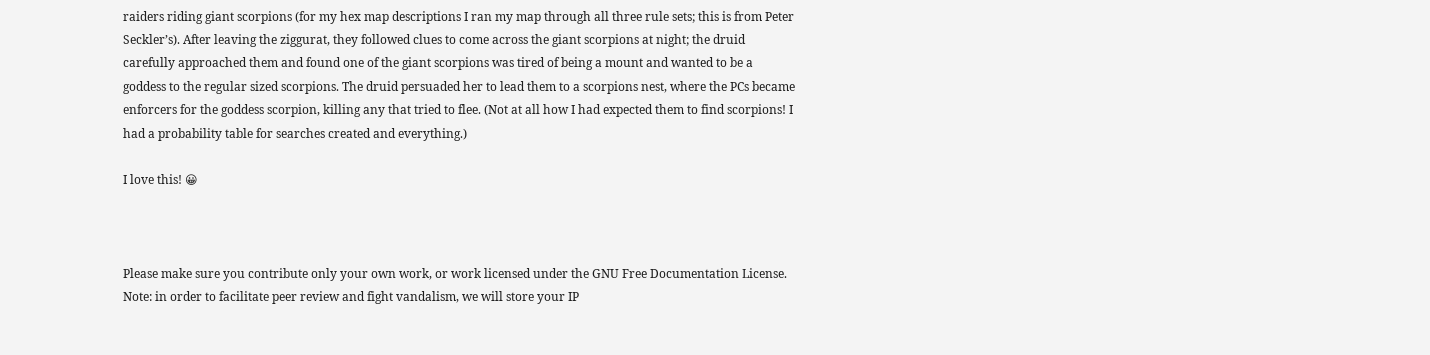raiders riding giant scorpions (for my hex map descriptions I ran my map through all three rule sets; this is from Peter Seckler’s). After leaving the ziggurat, they followed clues to come across the giant scorpions at night; the druid carefully approached them and found one of the giant scorpions was tired of being a mount and wanted to be a goddess to the regular sized scorpions. The druid persuaded her to lead them to a scorpions nest, where the PCs became enforcers for the goddess scorpion, killing any that tried to flee. (Not at all how I had expected them to find scorpions! I had a probability table for searches created and everything.)

I love this! 😀



Please make sure you contribute only your own work, or work licensed under the GNU Free Documentation License. Note: in order to facilitate peer review and fight vandalism, we will store your IP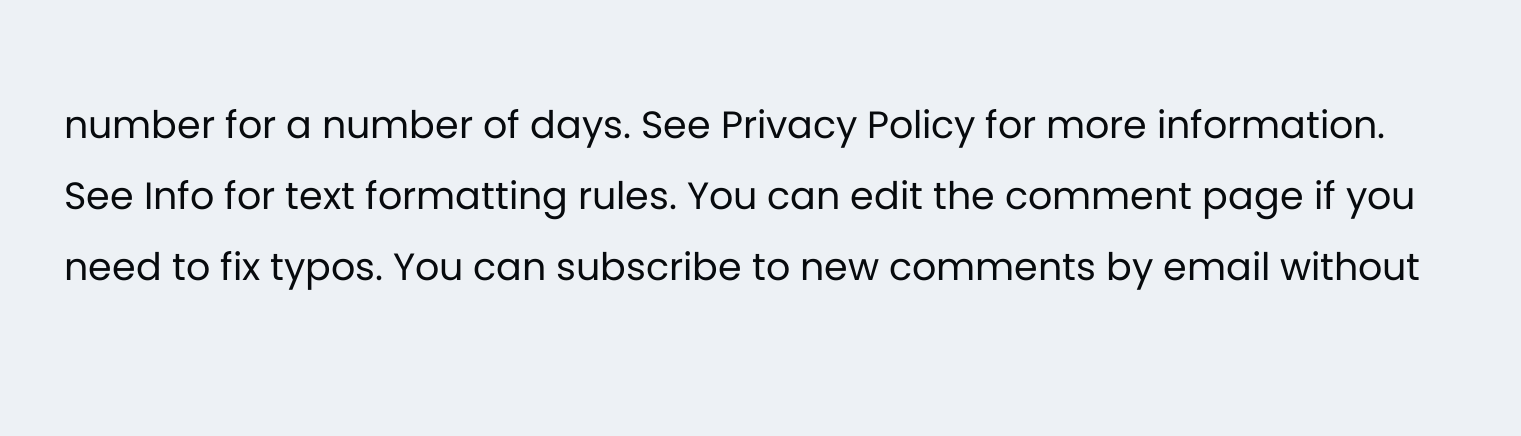number for a number of days. See Privacy Policy for more information. See Info for text formatting rules. You can edit the comment page if you need to fix typos. You can subscribe to new comments by email without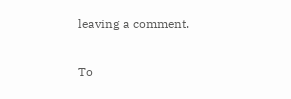leaving a comment.

To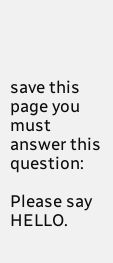save this page you must answer this question:

Please say HELLO.